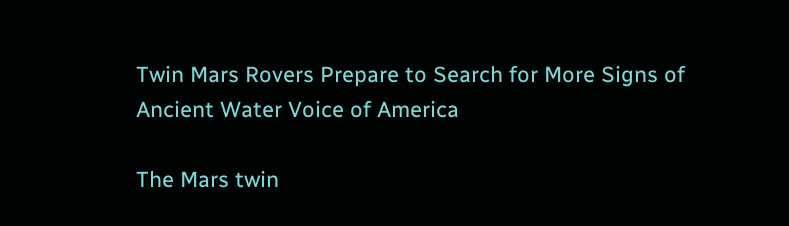Twin Mars Rovers Prepare to Search for More Signs of Ancient Water Voice of America

The Mars twin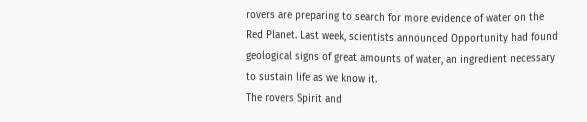rovers are preparing to search for more evidence of water on the Red Planet. Last week, scientists announced Opportunity had found geological signs of great amounts of water, an ingredient necessary to sustain life as we know it.
The rovers Spirit and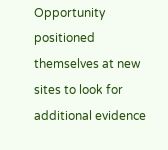Opportunity positioned themselves at new sites to look for additional evidence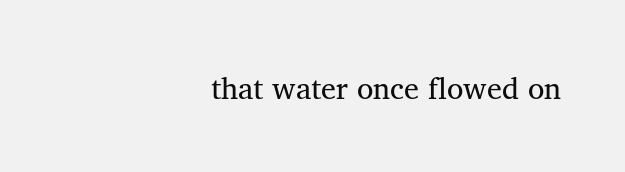that water once flowed on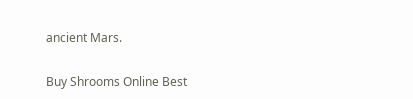ancient Mars.

Buy Shrooms Online Best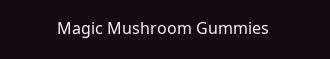Magic Mushroom Gummies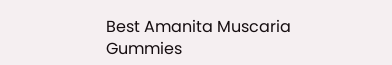Best Amanita Muscaria Gummies